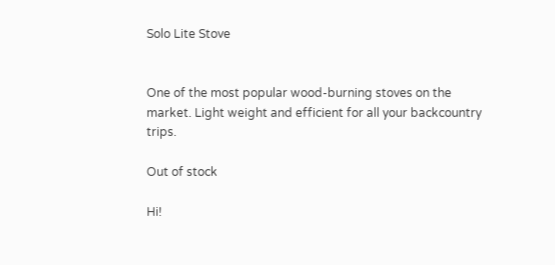Solo Lite Stove


One of the most popular wood-burning stoves on the market. Light weight and efficient for all your backcountry trips.

Out of stock

Hi!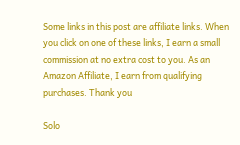Some links in this post are affiliate links. When you click on one of these links, I earn a small commission at no extra cost to you. As an Amazon Affiliate, I earn from qualifying purchases. Thank you

Solo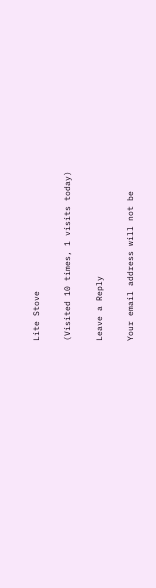Lite Stove

(Visited 10 times, 1 visits today)

Leave a Reply

Your email address will not be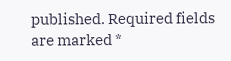published. Required fields are marked *